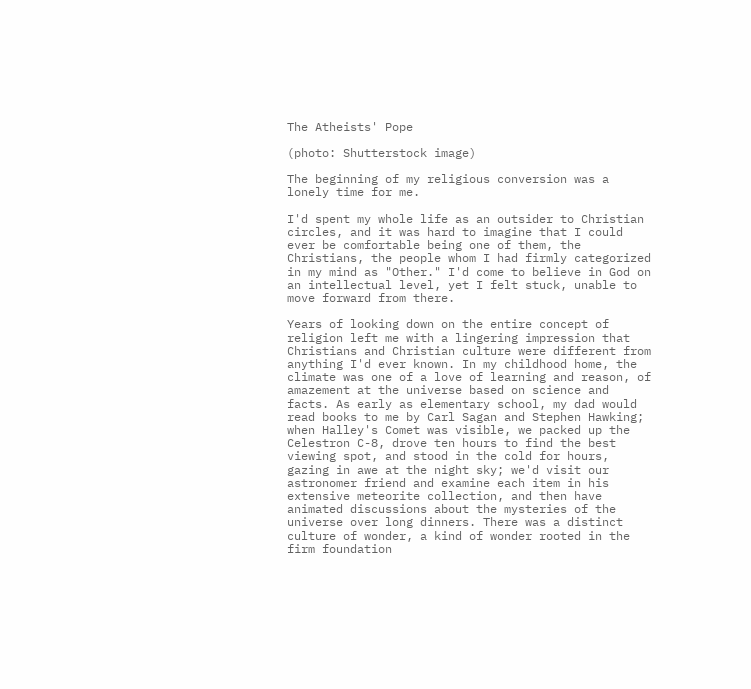The Atheists' Pope

(photo: Shutterstock image)

The beginning of my religious conversion was a lonely time for me.

I'd spent my whole life as an outsider to Christian circles, and it was hard to imagine that I could ever be comfortable being one of them, the Christians, the people whom I had firmly categorized in my mind as "Other." I'd come to believe in God on an intellectual level, yet I felt stuck, unable to move forward from there.

Years of looking down on the entire concept of religion left me with a lingering impression that Christians and Christian culture were different from anything I'd ever known. In my childhood home, the climate was one of a love of learning and reason, of amazement at the universe based on science and facts. As early as elementary school, my dad would read books to me by Carl Sagan and Stephen Hawking; when Halley's Comet was visible, we packed up the Celestron C-8, drove ten hours to find the best viewing spot, and stood in the cold for hours, gazing in awe at the night sky; we'd visit our astronomer friend and examine each item in his extensive meteorite collection, and then have animated discussions about the mysteries of the universe over long dinners. There was a distinct culture of wonder, a kind of wonder rooted in the firm foundation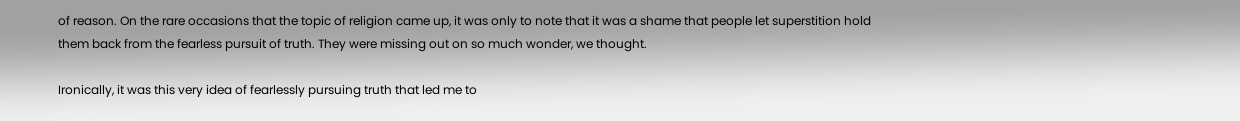of reason. On the rare occasions that the topic of religion came up, it was only to note that it was a shame that people let superstition hold them back from the fearless pursuit of truth. They were missing out on so much wonder, we thought.

Ironically, it was this very idea of fearlessly pursuing truth that led me to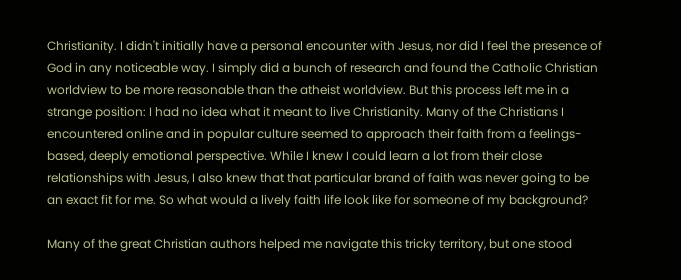Christianity. I didn't initially have a personal encounter with Jesus, nor did I feel the presence of God in any noticeable way. I simply did a bunch of research and found the Catholic Christian worldview to be more reasonable than the atheist worldview. But this process left me in a strange position: I had no idea what it meant to live Christianity. Many of the Christians I encountered online and in popular culture seemed to approach their faith from a feelings-based, deeply emotional perspective. While I knew I could learn a lot from their close relationships with Jesus, I also knew that that particular brand of faith was never going to be an exact fit for me. So what would a lively faith life look like for someone of my background?

Many of the great Christian authors helped me navigate this tricky territory, but one stood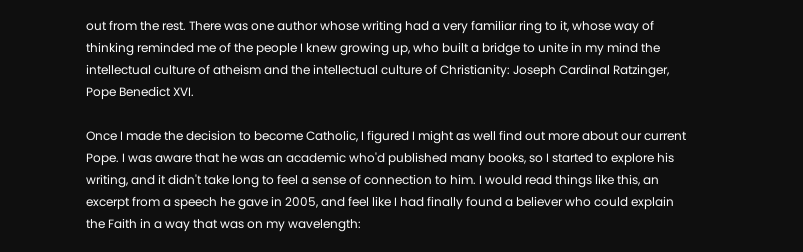out from the rest. There was one author whose writing had a very familiar ring to it, whose way of thinking reminded me of the people I knew growing up, who built a bridge to unite in my mind the intellectual culture of atheism and the intellectual culture of Christianity: Joseph Cardinal Ratzinger, Pope Benedict XVI.

Once I made the decision to become Catholic, I figured I might as well find out more about our current Pope. I was aware that he was an academic who'd published many books, so I started to explore his writing, and it didn't take long to feel a sense of connection to him. I would read things like this, an excerpt from a speech he gave in 2005, and feel like I had finally found a believer who could explain the Faith in a way that was on my wavelength: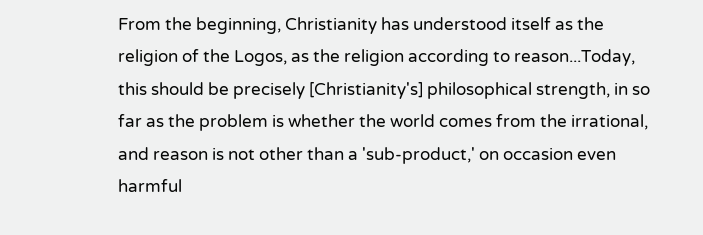From the beginning, Christianity has understood itself as the religion of the Logos, as the religion according to reason...Today, this should be precisely [Christianity's] philosophical strength, in so far as the problem is whether the world comes from the irrational, and reason is not other than a 'sub-product,' on occasion even harmful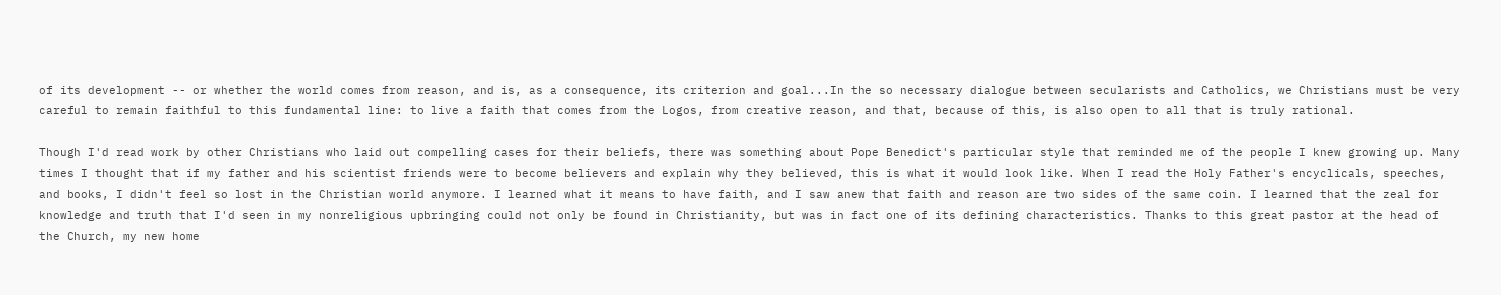of its development -- or whether the world comes from reason, and is, as a consequence, its criterion and goal...In the so necessary dialogue between secularists and Catholics, we Christians must be very careful to remain faithful to this fundamental line: to live a faith that comes from the Logos, from creative reason, and that, because of this, is also open to all that is truly rational.

Though I'd read work by other Christians who laid out compelling cases for their beliefs, there was something about Pope Benedict's particular style that reminded me of the people I knew growing up. Many times I thought that if my father and his scientist friends were to become believers and explain why they believed, this is what it would look like. When I read the Holy Father's encyclicals, speeches, and books, I didn't feel so lost in the Christian world anymore. I learned what it means to have faith, and I saw anew that faith and reason are two sides of the same coin. I learned that the zeal for knowledge and truth that I'd seen in my nonreligious upbringing could not only be found in Christianity, but was in fact one of its defining characteristics. Thanks to this great pastor at the head of the Church, my new home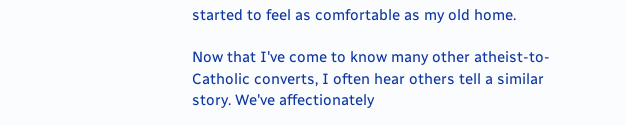started to feel as comfortable as my old home.

Now that I've come to know many other atheist-to-Catholic converts, I often hear others tell a similar story. We've affectionately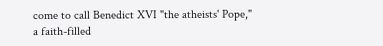come to call Benedict XVI "the atheists' Pope," a faith-filled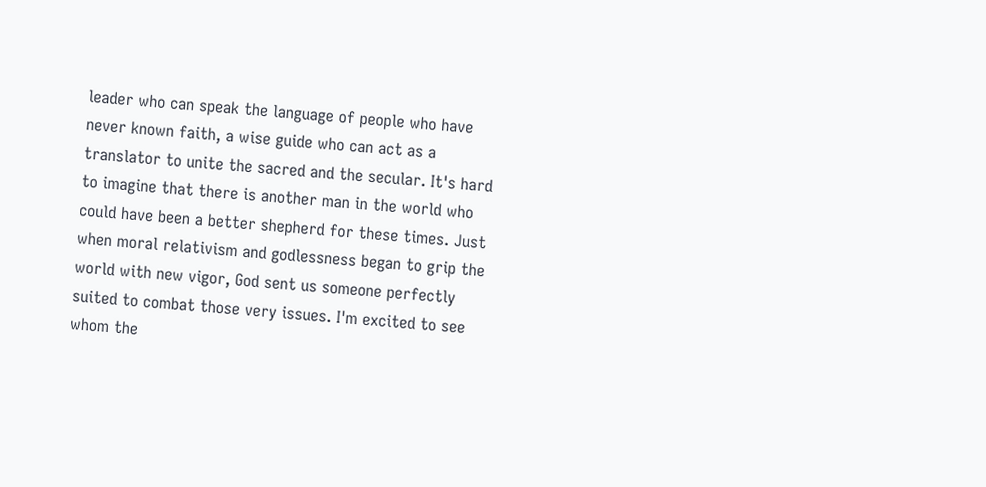leader who can speak the language of people who have never known faith, a wise guide who can act as a translator to unite the sacred and the secular. It's hard to imagine that there is another man in the world who could have been a better shepherd for these times. Just when moral relativism and godlessness began to grip the world with new vigor, God sent us someone perfectly suited to combat those very issues. I'm excited to see whom the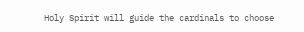Holy Spirit will guide the cardinals to choose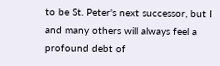to be St. Peter's next successor, but I and many others will always feel a profound debt of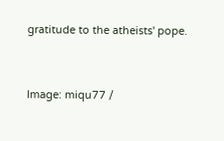gratitude to the atheists' pope.


Image: miqu77 /